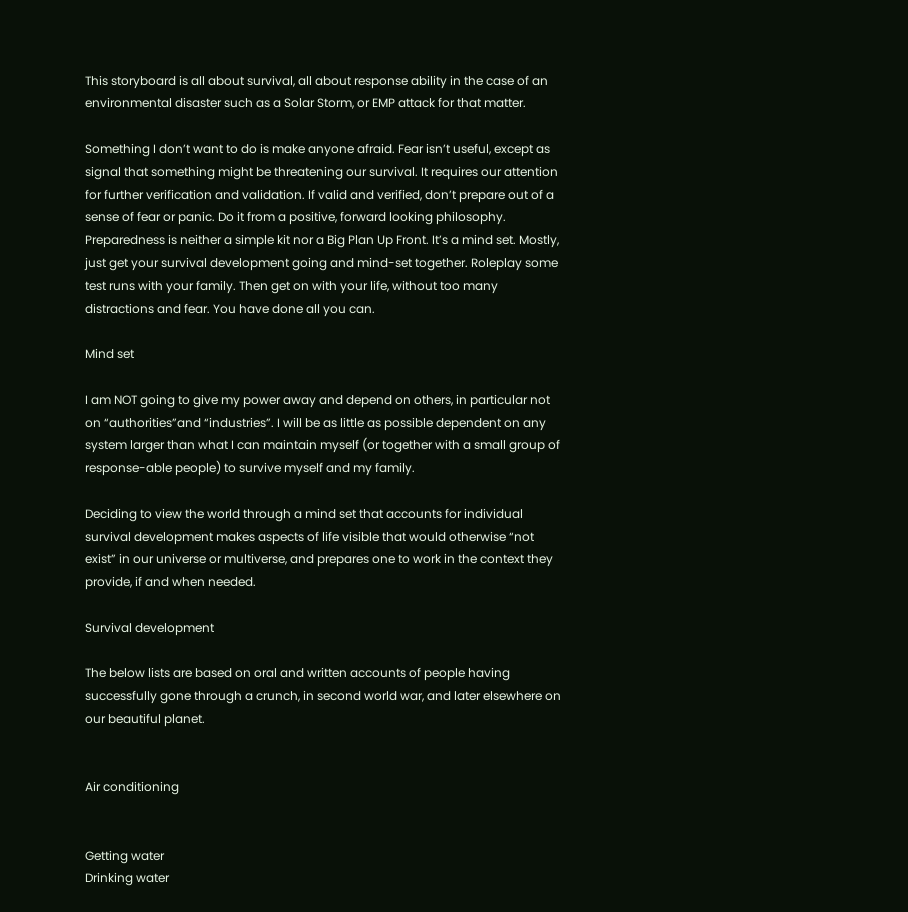This storyboard is all about survival, all about response ability in the case of an environmental disaster such as a Solar Storm, or EMP attack for that matter.

Something I don’t want to do is make anyone afraid. Fear isn’t useful, except as signal that something might be threatening our survival. It requires our attention for further verification and validation. If valid and verified, don’t prepare out of a sense of fear or panic. Do it from a positive, forward looking philosophy. Preparedness is neither a simple kit nor a Big Plan Up Front. It’s a mind set. Mostly, just get your survival development going and mind-set together. Roleplay some test runs with your family. Then get on with your life, without too many distractions and fear. You have done all you can.

Mind set

I am NOT going to give my power away and depend on others, in particular not on “authorities”and “industries”. I will be as little as possible dependent on any system larger than what I can maintain myself (or together with a small group of response-able people) to survive myself and my family.

Deciding to view the world through a mind set that accounts for individual survival development makes aspects of life visible that would otherwise “not exist” in our universe or multiverse, and prepares one to work in the context they provide, if and when needed.

Survival development

The below lists are based on oral and written accounts of people having successfully gone through a crunch, in second world war, and later elsewhere on our beautiful planet.


Air conditioning


Getting water
Drinking water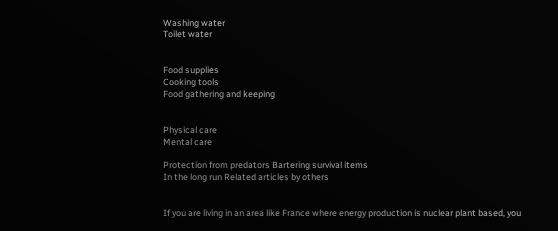Washing water
Toilet water


Food supplies
Cooking tools
Food gathering and keeping


Physical care
Mental care

Protection from predators Bartering survival items
In the long run Related articles by others


If you are living in an area like France where energy production is nuclear plant based, you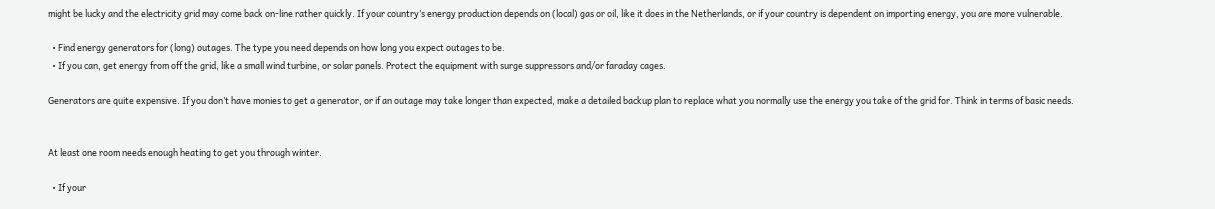might be lucky and the electricity grid may come back on-line rather quickly. If your country’s energy production depends on (local) gas or oil, like it does in the Netherlands, or if your country is dependent on importing energy, you are more vulnerable.

  • Find energy generators for (long) outages. The type you need depends on how long you expect outages to be.
  • If you can, get energy from off the grid, like a small wind turbine, or solar panels. Protect the equipment with surge suppressors and/or faraday cages.

Generators are quite expensive. If you don’t have monies to get a generator, or if an outage may take longer than expected, make a detailed backup plan to replace what you normally use the energy you take of the grid for. Think in terms of basic needs.


At least one room needs enough heating to get you through winter.

  • If your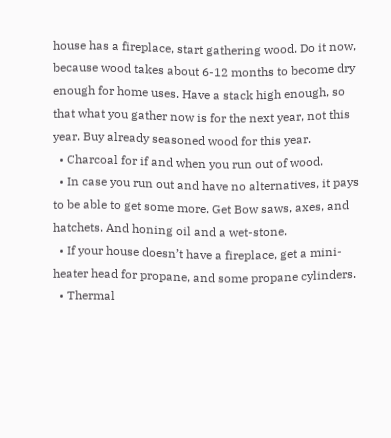house has a fireplace, start gathering wood. Do it now, because wood takes about 6-12 months to become dry enough for home uses. Have a stack high enough, so that what you gather now is for the next year, not this year. Buy already seasoned wood for this year.
  • Charcoal for if and when you run out of wood.
  • In case you run out and have no alternatives, it pays to be able to get some more. Get Bow saws, axes, and hatchets. And honing oil and a wet-stone.
  • If your house doesn’t have a fireplace, get a mini-heater head for propane, and some propane cylinders.
  • Thermal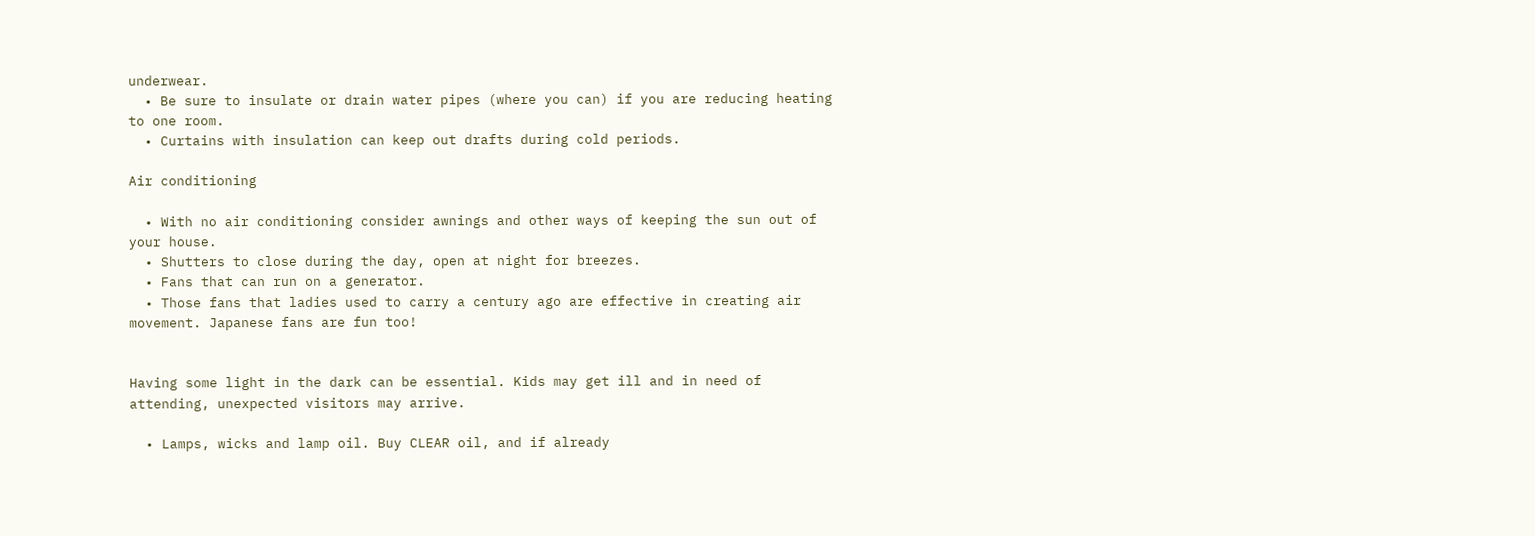underwear.
  • Be sure to insulate or drain water pipes (where you can) if you are reducing heating to one room.
  • Curtains with insulation can keep out drafts during cold periods.

Air conditioning

  • With no air conditioning consider awnings and other ways of keeping the sun out of your house.
  • Shutters to close during the day, open at night for breezes.
  • Fans that can run on a generator.
  • Those fans that ladies used to carry a century ago are effective in creating air movement. Japanese fans are fun too!


Having some light in the dark can be essential. Kids may get ill and in need of attending, unexpected visitors may arrive.

  • Lamps, wicks and lamp oil. Buy CLEAR oil, and if already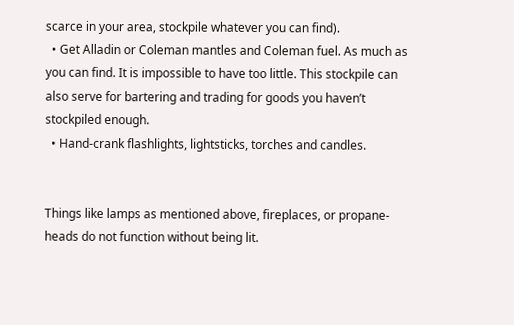scarce in your area, stockpile whatever you can find).
  • Get Alladin or Coleman mantles and Coleman fuel. As much as you can find. It is impossible to have too little. This stockpile can also serve for bartering and trading for goods you haven’t stockpiled enough.
  • Hand-crank flashlights, lightsticks, torches and candles.


Things like lamps as mentioned above, fireplaces, or propane-heads do not function without being lit.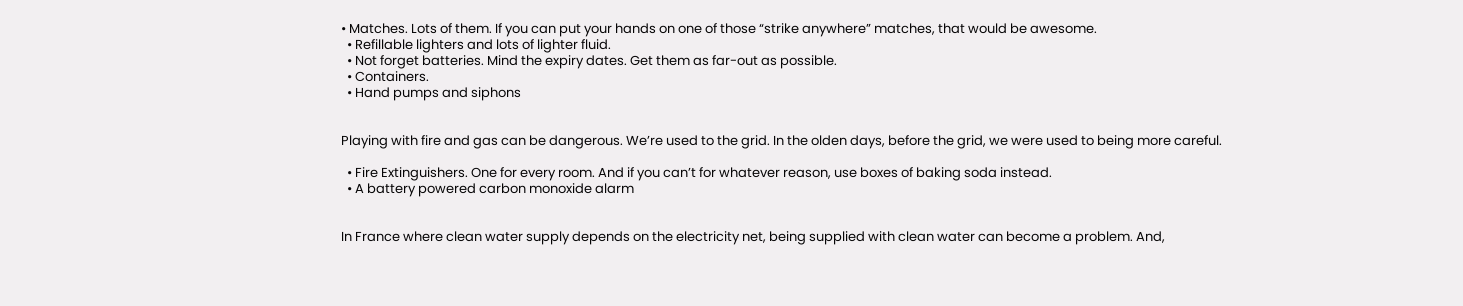• Matches. Lots of them. If you can put your hands on one of those “strike anywhere” matches, that would be awesome.
  • Refillable lighters and lots of lighter fluid.
  • Not forget batteries. Mind the expiry dates. Get them as far-out as possible.
  • Containers.
  • Hand pumps and siphons


Playing with fire and gas can be dangerous. We’re used to the grid. In the olden days, before the grid, we were used to being more careful.

  • Fire Extinguishers. One for every room. And if you can’t for whatever reason, use boxes of baking soda instead.
  • A battery powered carbon monoxide alarm


In France where clean water supply depends on the electricity net, being supplied with clean water can become a problem. And,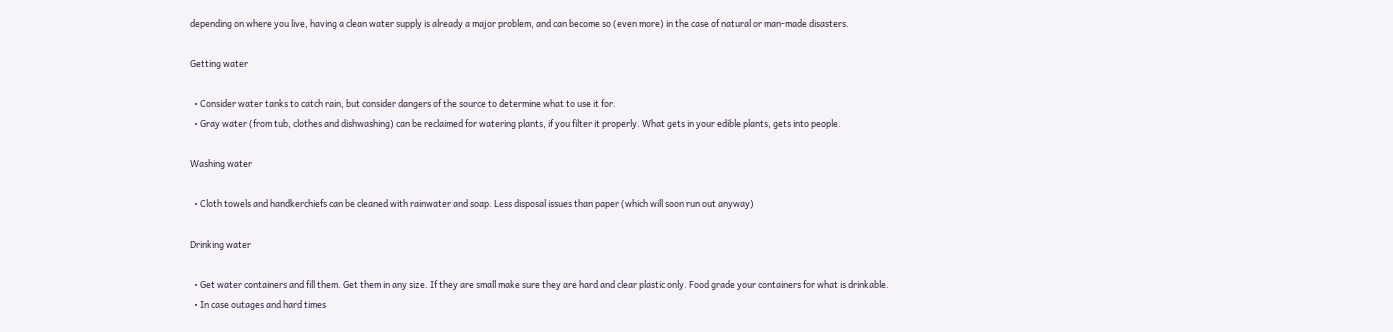depending on where you live, having a clean water supply is already a major problem, and can become so (even more) in the case of natural or man-made disasters.

Getting water

  • Consider water tanks to catch rain, but consider dangers of the source to determine what to use it for.
  • Gray water (from tub, clothes and dishwashing) can be reclaimed for watering plants, if you filter it properly. What gets in your edible plants, gets into people.

Washing water

  • Cloth towels and handkerchiefs can be cleaned with rainwater and soap. Less disposal issues than paper (which will soon run out anyway)

Drinking water

  • Get water containers and fill them. Get them in any size. If they are small make sure they are hard and clear plastic only. Food grade your containers for what is drinkable.
  • In case outages and hard times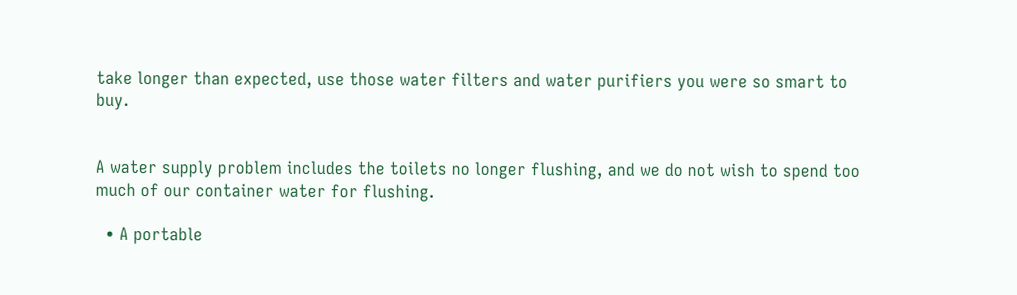take longer than expected, use those water filters and water purifiers you were so smart to buy.


A water supply problem includes the toilets no longer flushing, and we do not wish to spend too much of our container water for flushing.

  • A portable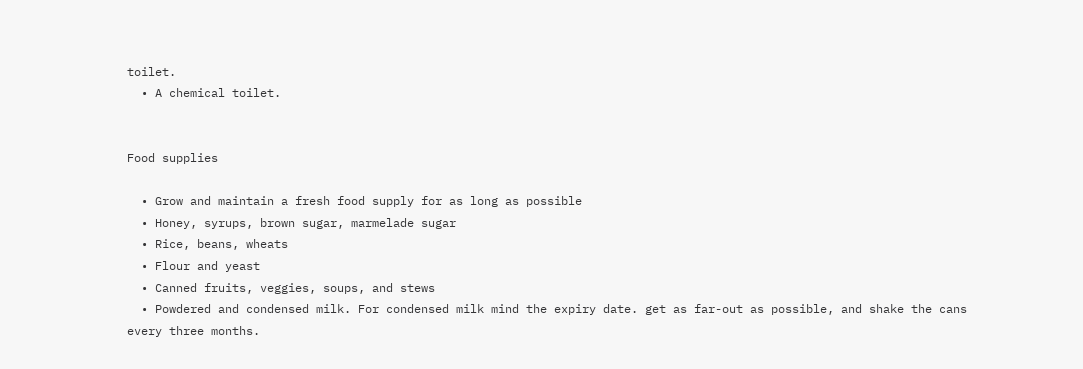toilet.
  • A chemical toilet.


Food supplies

  • Grow and maintain a fresh food supply for as long as possible
  • Honey, syrups, brown sugar, marmelade sugar
  • Rice, beans, wheats
  • Flour and yeast
  • Canned fruits, veggies, soups, and stews
  • Powdered and condensed milk. For condensed milk mind the expiry date. get as far-out as possible, and shake the cans every three months.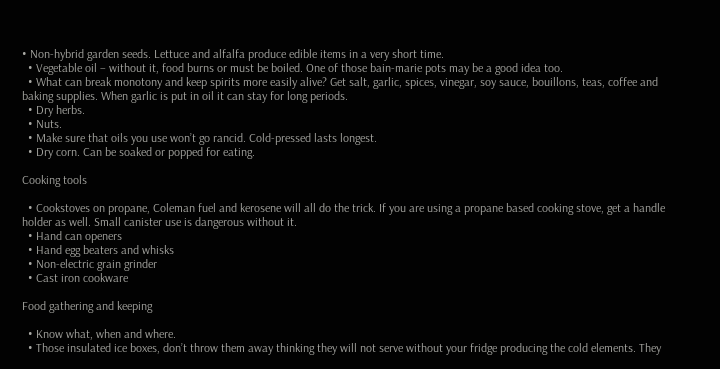• Non-hybrid garden seeds. Lettuce and alfalfa produce edible items in a very short time.
  • Vegetable oil – without it, food burns or must be boiled. One of those bain-marie pots may be a good idea too.
  • What can break monotony and keep spirits more easily alive? Get salt, garlic, spices, vinegar, soy sauce, bouillons, teas, coffee and baking supplies. When garlic is put in oil it can stay for long periods.
  • Dry herbs.
  • Nuts.
  • Make sure that oils you use won’t go rancid. Cold-pressed lasts longest.
  • Dry corn. Can be soaked or popped for eating.

Cooking tools

  • Cookstoves on propane, Coleman fuel and kerosene will all do the trick. If you are using a propane based cooking stove, get a handle holder as well. Small canister use is dangerous without it.
  • Hand can openers
  • Hand egg beaters and whisks
  • Non-electric grain grinder
  • Cast iron cookware

Food gathering and keeping

  • Know what, when and where.
  • Those insulated ice boxes, don’t throw them away thinking they will not serve without your fridge producing the cold elements. They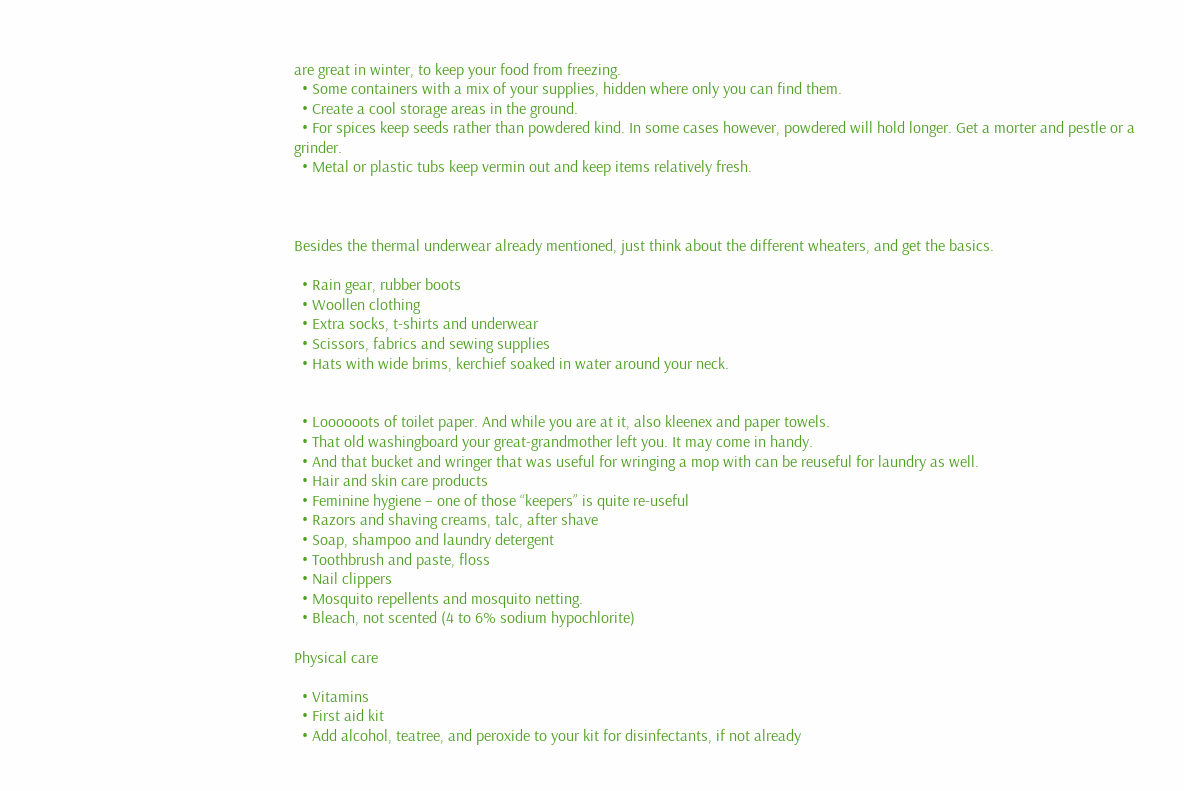are great in winter, to keep your food from freezing.
  • Some containers with a mix of your supplies, hidden where only you can find them.
  • Create a cool storage areas in the ground.
  • For spices keep seeds rather than powdered kind. In some cases however, powdered will hold longer. Get a morter and pestle or a grinder.
  • Metal or plastic tubs keep vermin out and keep items relatively fresh.



Besides the thermal underwear already mentioned, just think about the different wheaters, and get the basics.

  • Rain gear, rubber boots
  • Woollen clothing
  • Extra socks, t-shirts and underwear
  • Scissors, fabrics and sewing supplies
  • Hats with wide brims, kerchief soaked in water around your neck.


  • Loooooots of toilet paper. And while you are at it, also kleenex and paper towels.
  • That old washingboard your great-grandmother left you. It may come in handy.
  • And that bucket and wringer that was useful for wringing a mop with can be reuseful for laundry as well.
  • Hair and skin care products
  • Feminine hygiene – one of those “keepers” is quite re-useful
  • Razors and shaving creams, talc, after shave
  • Soap, shampoo and laundry detergent
  • Toothbrush and paste, floss
  • Nail clippers
  • Mosquito repellents and mosquito netting.
  • Bleach, not scented (4 to 6% sodium hypochlorite)

Physical care

  • Vitamins
  • First aid kit
  • Add alcohol, teatree, and peroxide to your kit for disinfectants, if not already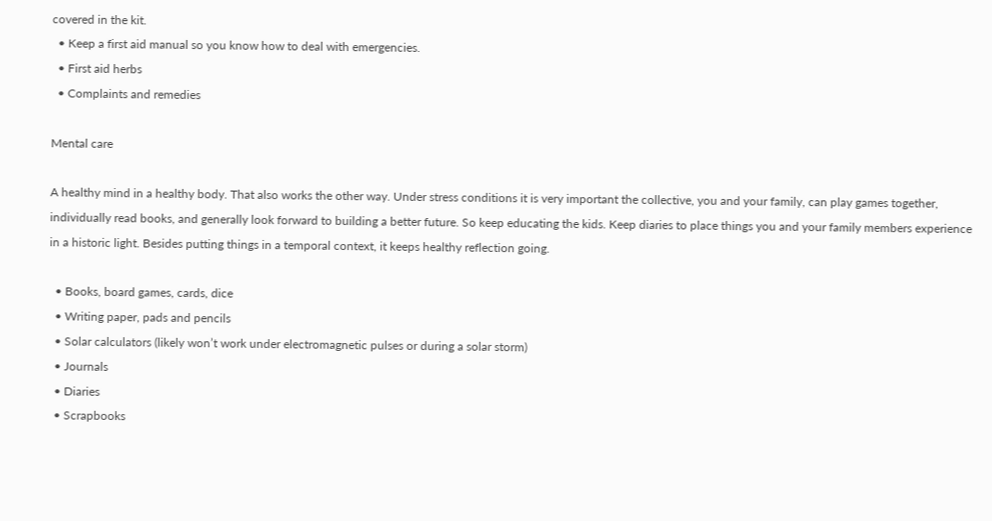covered in the kit.
  • Keep a first aid manual so you know how to deal with emergencies.
  • First aid herbs
  • Complaints and remedies

Mental care

A healthy mind in a healthy body. That also works the other way. Under stress conditions it is very important the collective, you and your family, can play games together, individually read books, and generally look forward to building a better future. So keep educating the kids. Keep diaries to place things you and your family members experience in a historic light. Besides putting things in a temporal context, it keeps healthy reflection going.

  • Books, board games, cards, dice
  • Writing paper, pads and pencils
  • Solar calculators (likely won’t work under electromagnetic pulses or during a solar storm)
  • Journals
  • Diaries
  • Scrapbooks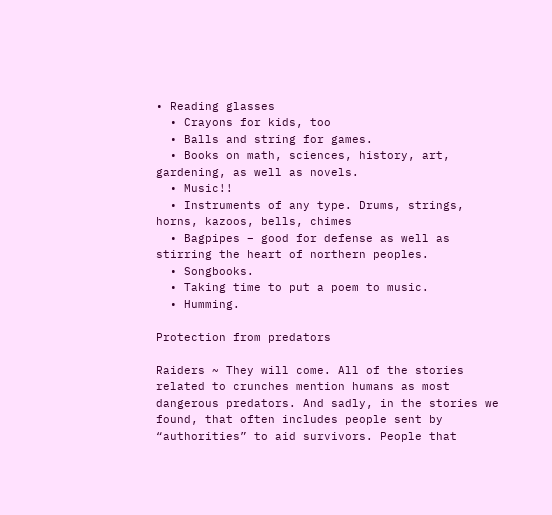• Reading glasses
  • Crayons for kids, too
  • Balls and string for games.
  • Books on math, sciences, history, art, gardening, as well as novels.
  • Music!!
  • Instruments of any type. Drums, strings, horns, kazoos, bells, chimes
  • Bagpipes – good for defense as well as stirring the heart of northern peoples.
  • Songbooks.
  • Taking time to put a poem to music.
  • Humming.

Protection from predators

Raiders ~ They will come. All of the stories related to crunches mention humans as most dangerous predators. And sadly, in the stories we found, that often includes people sent by “authorities” to aid survivors. People that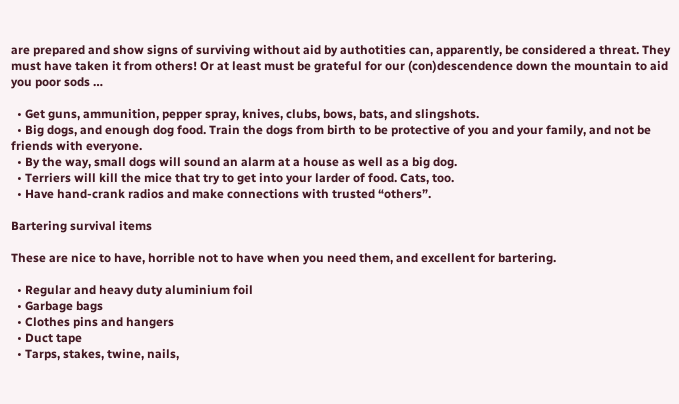are prepared and show signs of surviving without aid by authotities can, apparently, be considered a threat. They must have taken it from others! Or at least must be grateful for our (con)descendence down the mountain to aid you poor sods …

  • Get guns, ammunition, pepper spray, knives, clubs, bows, bats, and slingshots.
  • Big dogs, and enough dog food. Train the dogs from birth to be protective of you and your family, and not be friends with everyone.
  • By the way, small dogs will sound an alarm at a house as well as a big dog.
  • Terriers will kill the mice that try to get into your larder of food. Cats, too.
  • Have hand-crank radios and make connections with trusted “others”.

Bartering survival items

These are nice to have, horrible not to have when you need them, and excellent for bartering.

  • Regular and heavy duty aluminium foil
  • Garbage bags
  • Clothes pins and hangers
  • Duct tape
  • Tarps, stakes, twine, nails,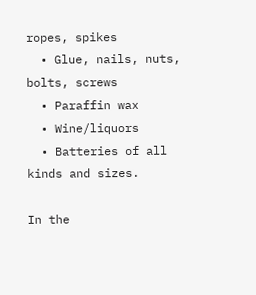ropes, spikes
  • Glue, nails, nuts, bolts, screws
  • Paraffin wax
  • Wine/liquors
  • Batteries of all kinds and sizes.

In the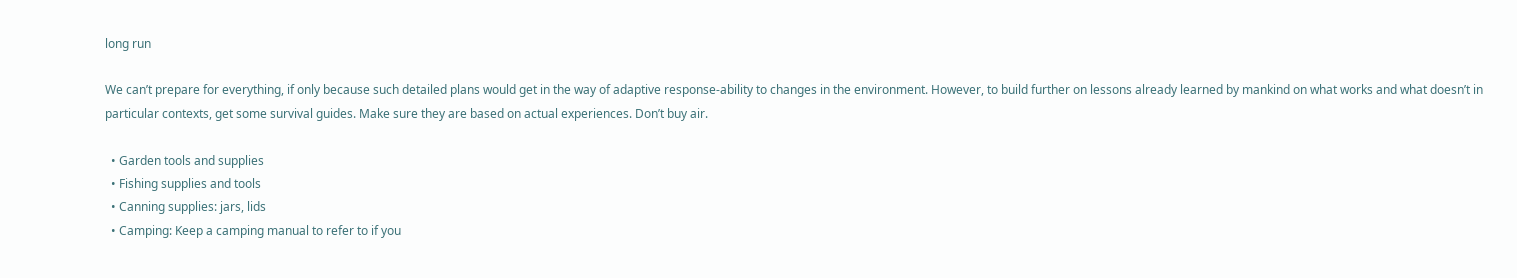long run

We can’t prepare for everything, if only because such detailed plans would get in the way of adaptive response-ability to changes in the environment. However, to build further on lessons already learned by mankind on what works and what doesn’t in particular contexts, get some survival guides. Make sure they are based on actual experiences. Don’t buy air.

  • Garden tools and supplies
  • Fishing supplies and tools
  • Canning supplies: jars, lids
  • Camping: Keep a camping manual to refer to if you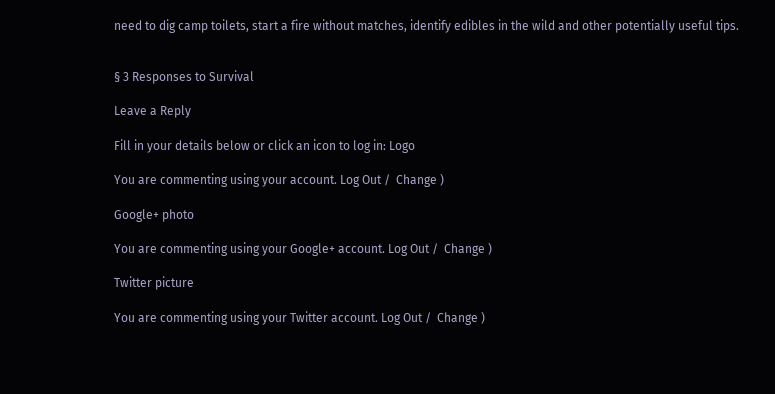need to dig camp toilets, start a fire without matches, identify edibles in the wild and other potentially useful tips.


§ 3 Responses to Survival

Leave a Reply

Fill in your details below or click an icon to log in: Logo

You are commenting using your account. Log Out /  Change )

Google+ photo

You are commenting using your Google+ account. Log Out /  Change )

Twitter picture

You are commenting using your Twitter account. Log Out /  Change )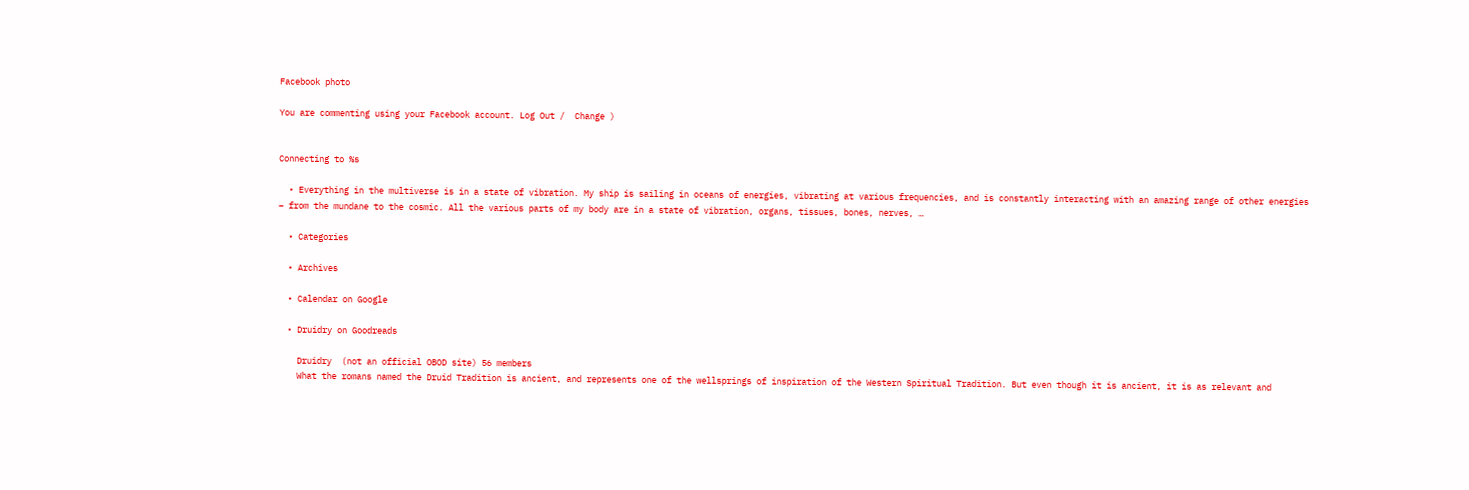Facebook photo

You are commenting using your Facebook account. Log Out /  Change )


Connecting to %s

  • Everything in the multiverse is in a state of vibration. My ship is sailing in oceans of energies, vibrating at various frequencies, and is constantly interacting with an amazing range of other energies – from the mundane to the cosmic. All the various parts of my body are in a state of vibration, organs, tissues, bones, nerves, …

  • Categories

  • Archives

  • Calendar on Google

  • Druidry on Goodreads

    Druidry  (not an official OBOD site) 56 members
    What the romans named the Druid Tradition is ancient, and represents one of the wellsprings of inspiration of the Western Spiritual Tradition. But even though it is ancient, it is as relevant and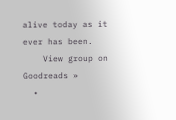alive today as it ever has been.
    View group on Goodreads »
  •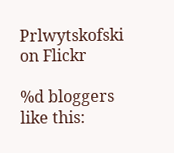Prlwytskofski on Flickr

%d bloggers like this: